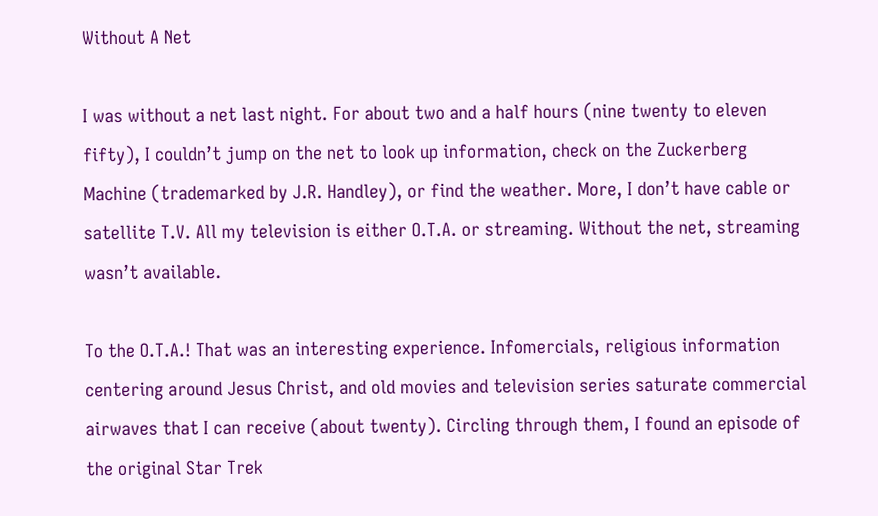Without A Net

I was without a net last night. For about two and a half hours (nine twenty to eleven fifty), I couldn’t jump on the net to look up information, check on the Zuckerberg Machine (trademarked by J.R. Handley), or find the weather. More, I don’t have cable or satellite T.V. All my television is either O.T.A. or streaming. Without the net, streaming wasn’t available.

To the O.T.A.! That was an interesting experience. Infomercials, religious information centering around Jesus Christ, and old movies and television series saturate commercial airwaves that I can receive (about twenty). Circling through them, I found an episode of the original Star Trek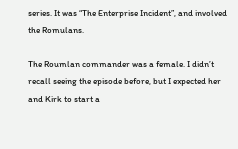series. It was “The Enterprise Incident”, and involved the Romulans.

The Roumlan commander was a female. I didn’t recall seeing the episode before, but I expected her and Kirk to start a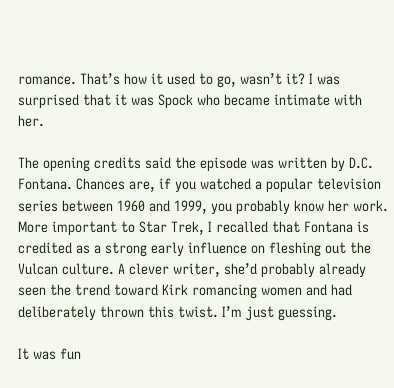romance. That’s how it used to go, wasn’t it? I was surprised that it was Spock who became intimate with her.

The opening credits said the episode was written by D.C. Fontana. Chances are, if you watched a popular television series between 1960 and 1999, you probably know her work. More important to Star Trek, I recalled that Fontana is credited as a strong early influence on fleshing out the Vulcan culture. A clever writer, she’d probably already seen the trend toward Kirk romancing women and had deliberately thrown this twist. I’m just guessing.

It was fun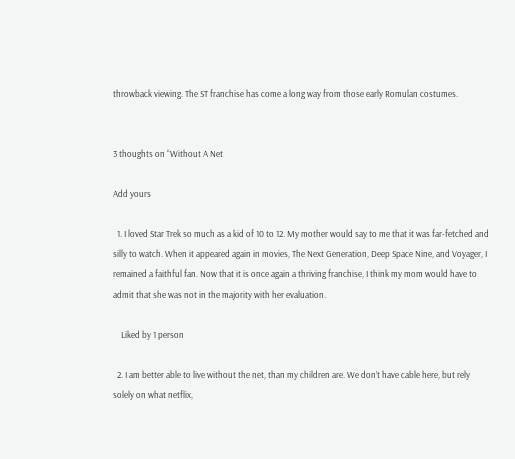throwback viewing. The ST franchise has come a long way from those early Romulan costumes.


3 thoughts on “Without A Net

Add yours

  1. I loved Star Trek so much as a kid of 10 to 12. My mother would say to me that it was far-fetched and silly to watch. When it appeared again in movies, The Next Generation, Deep Space Nine, and Voyager, I remained a faithful fan. Now that it is once again a thriving franchise, I think my mom would have to admit that she was not in the majority with her evaluation.

    Liked by 1 person

  2. I am better able to live without the net, than my children are. We don’t have cable here, but rely solely on what netflix,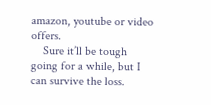amazon, youtube or video offers.
    Sure it’ll be tough going for a while, but I can survive the loss.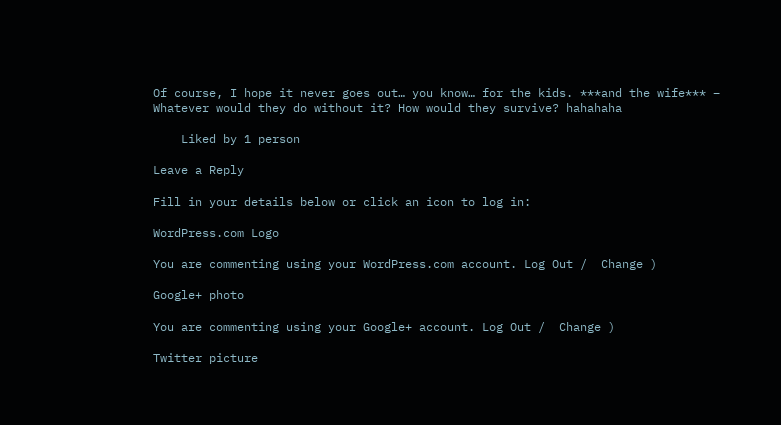Of course, I hope it never goes out… you know… for the kids. ***and the wife*** – Whatever would they do without it? How would they survive? hahahaha

    Liked by 1 person

Leave a Reply

Fill in your details below or click an icon to log in:

WordPress.com Logo

You are commenting using your WordPress.com account. Log Out /  Change )

Google+ photo

You are commenting using your Google+ account. Log Out /  Change )

Twitter picture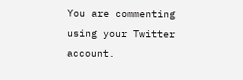You are commenting using your Twitter account.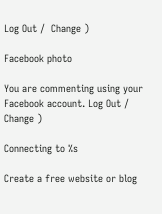Log Out /  Change )

Facebook photo

You are commenting using your Facebook account. Log Out /  Change )

Connecting to %s

Create a free website or blog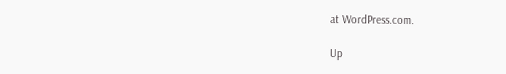at WordPress.com.

Up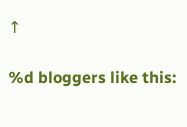↑

%d bloggers like this: